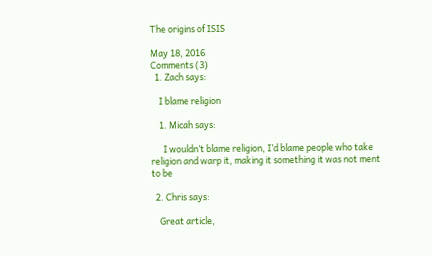The origins of ISIS

May 18, 2016
Comments (3)
  1. Zach says:

    I blame religion

    1. Micah says:

      I wouldn’t blame religion, I’d blame people who take religion and warp it, making it something it was not ment to be

  2. Chris says:

    Great article,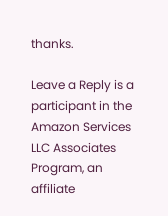thanks.

Leave a Reply is a participant in the Amazon Services LLC Associates Program, an affiliate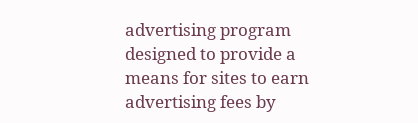advertising program designed to provide a means for sites to earn advertising fees by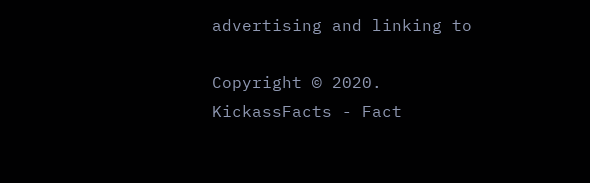advertising and linking to

Copyright © 2020. KickassFacts - Fact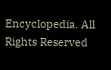Encyclopedia. All Rights Reserved